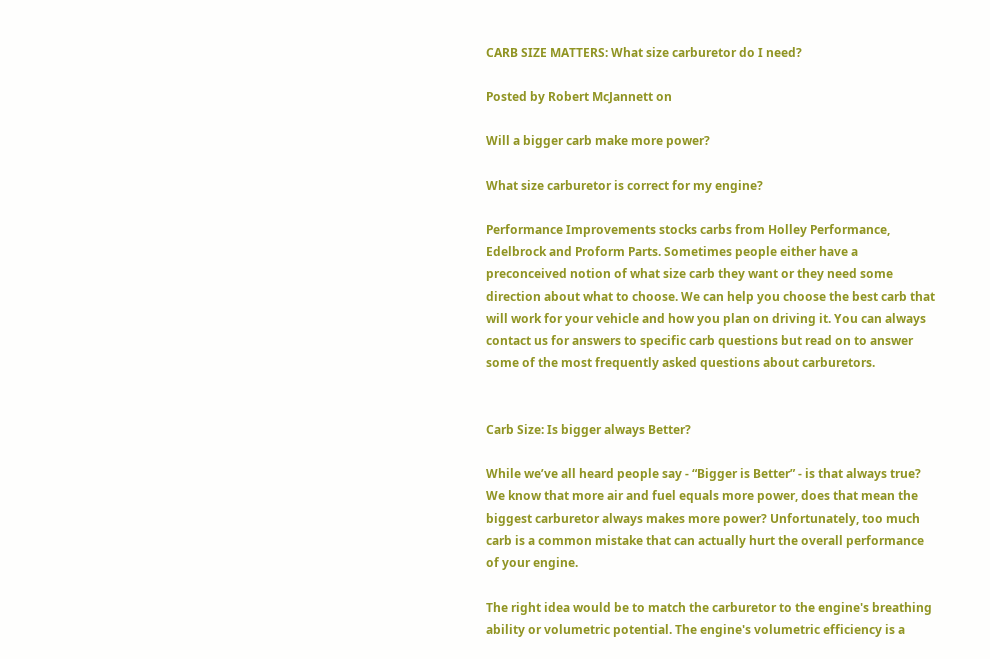CARB SIZE MATTERS: What size carburetor do I need?

Posted by Robert McJannett on

Will a bigger carb make more power?

What size carburetor is correct for my engine?

Performance Improvements stocks carbs from Holley Performance, Edelbrock and Proform Parts. Sometimes people either have a preconceived notion of what size carb they want or they need some direction about what to choose. We can help you choose the best carb that will work for your vehicle and how you plan on driving it. You can always contact us for answers to specific carb questions but read on to answer some of the most frequently asked questions about carburetors.


Carb Size: Is bigger always Better?

While we’ve all heard people say - “Bigger is Better” - is that always true? We know that more air and fuel equals more power, does that mean the biggest carburetor always makes more power? Unfortunately, too much carb is a common mistake that can actually hurt the overall performance of your engine.

The right idea would be to match the carburetor to the engine's breathing ability or volumetric potential. The engine's volumetric efficiency is a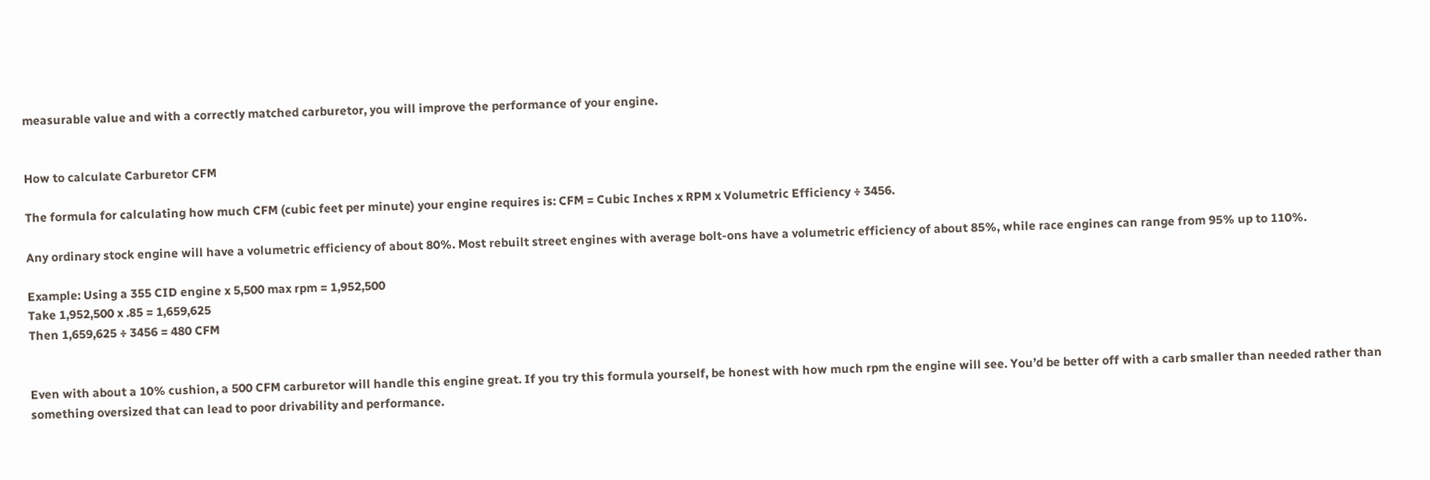measurable value and with a correctly matched carburetor, you will improve the performance of your engine.


How to calculate Carburetor CFM

The formula for calculating how much CFM (cubic feet per minute) your engine requires is: CFM = Cubic Inches x RPM x Volumetric Efficiency ÷ 3456.

Any ordinary stock engine will have a volumetric efficiency of about 80%. Most rebuilt street engines with average bolt-ons have a volumetric efficiency of about 85%, while race engines can range from 95% up to 110%.

Example: Using a 355 CID engine x 5,500 max rpm = 1,952,500
Take 1,952,500 x .85 = 1,659,625
Then 1,659,625 ÷ 3456 = 480 CFM


Even with about a 10% cushion, a 500 CFM carburetor will handle this engine great. If you try this formula yourself, be honest with how much rpm the engine will see. You’d be better off with a carb smaller than needed rather than something oversized that can lead to poor drivability and performance.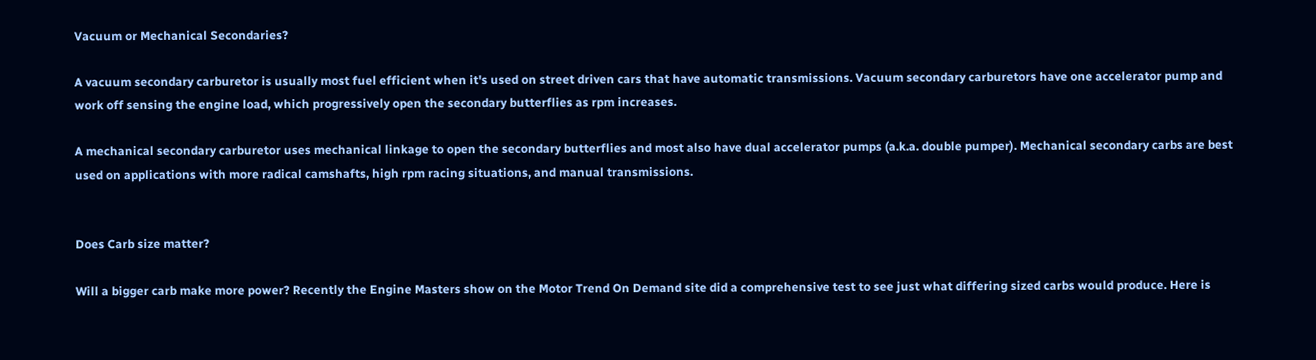Vacuum or Mechanical Secondaries?

A vacuum secondary carburetor is usually most fuel efficient when it's used on street driven cars that have automatic transmissions. Vacuum secondary carburetors have one accelerator pump and work off sensing the engine load, which progressively open the secondary butterflies as rpm increases.

A mechanical secondary carburetor uses mechanical linkage to open the secondary butterflies and most also have dual accelerator pumps (a.k.a. double pumper). Mechanical secondary carbs are best used on applications with more radical camshafts, high rpm racing situations, and manual transmissions.


Does Carb size matter?

Will a bigger carb make more power? Recently the Engine Masters show on the Motor Trend On Demand site did a comprehensive test to see just what differing sized carbs would produce. Here is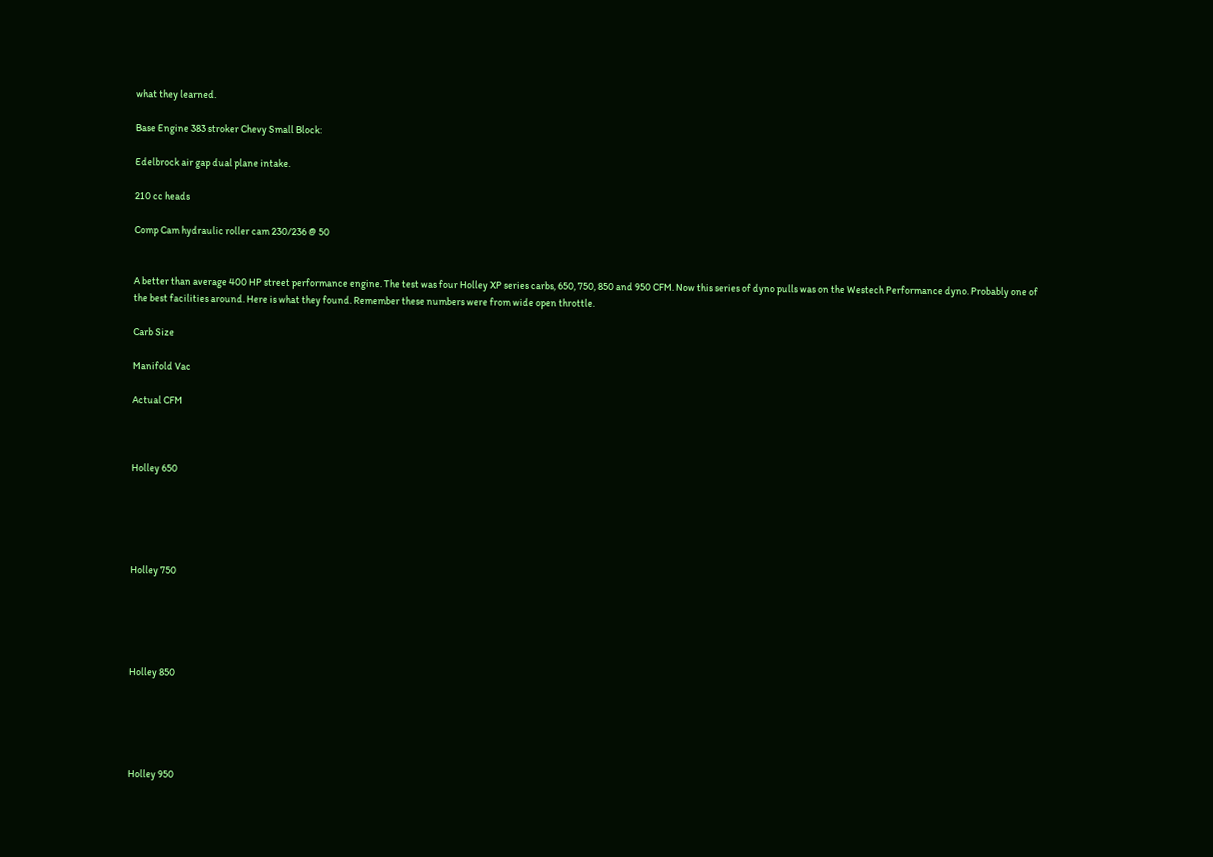what they learned.

Base Engine 383 stroker Chevy Small Block:

Edelbrock air gap dual plane intake.

210 cc heads

Comp Cam hydraulic roller cam 230/236 @ 50


A better than average 400 HP street performance engine. The test was four Holley XP series carbs, 650, 750, 850 and 950 CFM. Now this series of dyno pulls was on the Westech Performance dyno. Probably one of the best facilities around. Here is what they found. Remember these numbers were from wide open throttle.

Carb Size

Manifold Vac

Actual CFM



Holley 650





Holley 750





Holley 850





Holley 950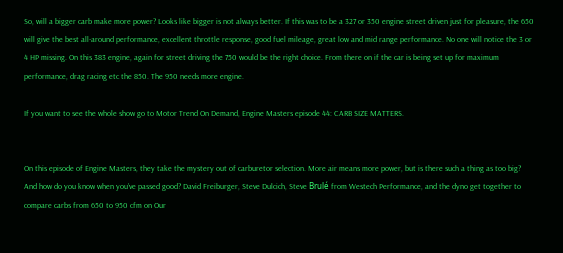So, will a bigger carb make more power? Looks like bigger is not always better. If this was to be a 327 or 350 engine street driven just for pleasure, the 650 will give the best all-around performance, excellent throttle response, good fuel mileage, great low and mid range performance. No one will notice the 3 or 4 HP missing. On this 383 engine, again for street driving the 750 would be the right choice. From there on if the car is being set up for maximum performance, drag racing etc the 850. The 950 needs more engine.

If you want to see the whole show go to Motor Trend On Demand, Engine Masters episode 44: CARB SIZE MATTERS.


On this episode of Engine Masters, they take the mystery out of carburetor selection. More air means more power, but is there such a thing as too big? And how do you know when you’ve passed good? David Freiburger, Steve Dulcich, Steve Brulé from Westech Performance, and the dyno get together to compare carbs from 650 to 950 cfm on Our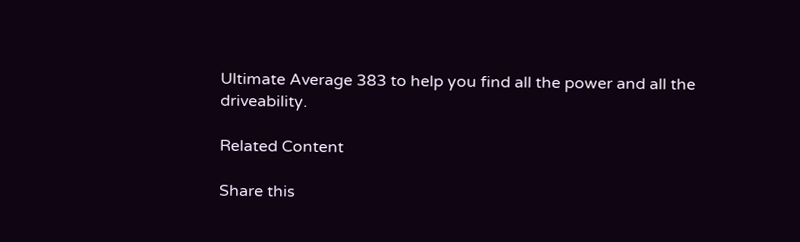Ultimate Average 383 to help you find all the power and all the driveability.

Related Content

Share this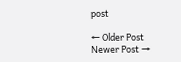post

← Older Post Newer Post →